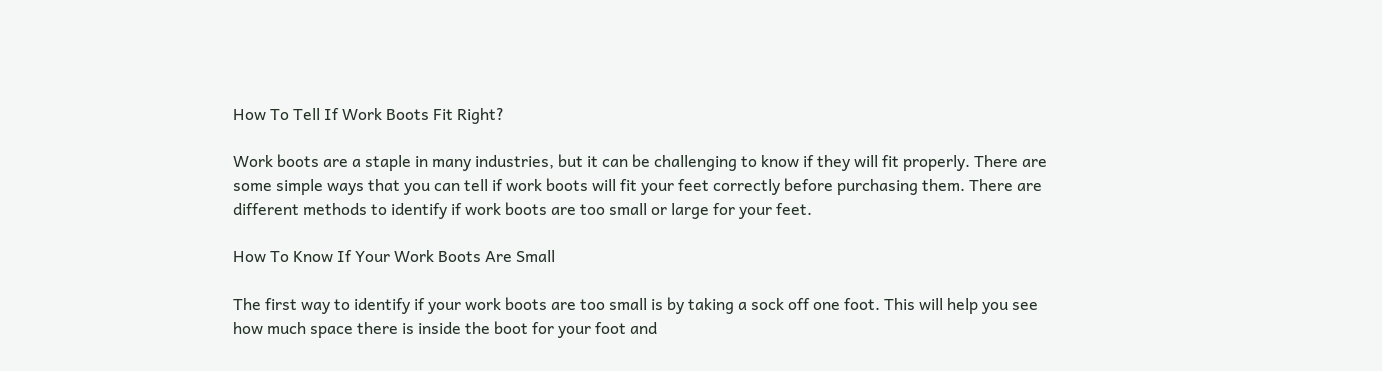How To Tell If Work Boots Fit Right?

Work boots are a staple in many industries, but it can be challenging to know if they will fit properly. There are some simple ways that you can tell if work boots will fit your feet correctly before purchasing them. There are different methods to identify if work boots are too small or large for your feet.

How To Know If Your Work Boots Are Small

The first way to identify if your work boots are too small is by taking a sock off one foot. This will help you see how much space there is inside the boot for your foot and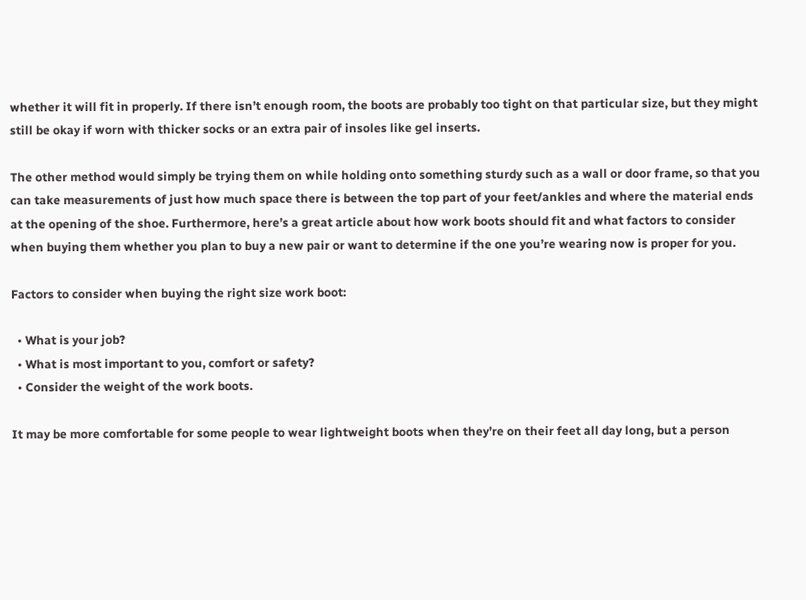whether it will fit in properly. If there isn’t enough room, the boots are probably too tight on that particular size, but they might still be okay if worn with thicker socks or an extra pair of insoles like gel inserts.

The other method would simply be trying them on while holding onto something sturdy such as a wall or door frame, so that you can take measurements of just how much space there is between the top part of your feet/ankles and where the material ends at the opening of the shoe. Furthermore, here’s a great article about how work boots should fit and what factors to consider when buying them whether you plan to buy a new pair or want to determine if the one you’re wearing now is proper for you.

Factors to consider when buying the right size work boot:

  • What is your job?
  • What is most important to you, comfort or safety?
  • Consider the weight of the work boots.

It may be more comfortable for some people to wear lightweight boots when they’re on their feet all day long, but a person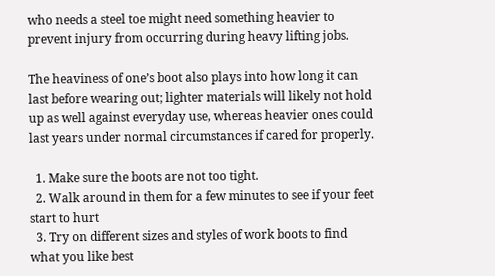who needs a steel toe might need something heavier to prevent injury from occurring during heavy lifting jobs.

The heaviness of one’s boot also plays into how long it can last before wearing out; lighter materials will likely not hold up as well against everyday use, whereas heavier ones could last years under normal circumstances if cared for properly.

  1. Make sure the boots are not too tight.
  2. Walk around in them for a few minutes to see if your feet start to hurt
  3. Try on different sizes and styles of work boots to find what you like best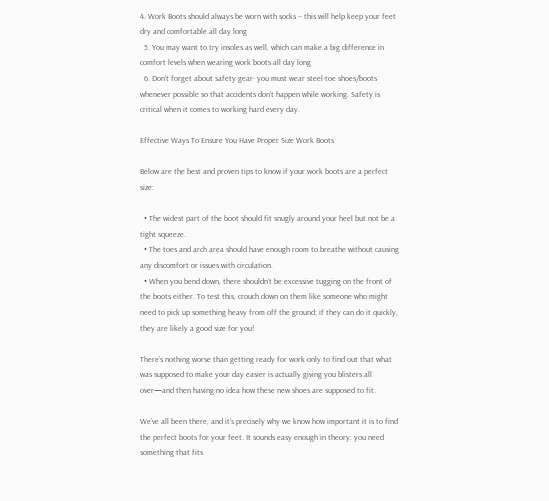4. Work Boots should always be worn with socks – this will help keep your feet dry and comfortable all day long
  5. You may want to try insoles as well, which can make a big difference in comfort levels when wearing work boots all day long
  6. Don’t forget about safety gear- you must wear steel-toe shoes/boots whenever possible so that accidents don’t happen while working. Safety is critical when it comes to working hard every day.

Effective Ways To Ensure You Have Proper Size Work Boots

Below are the best and proven tips to know if your work boots are a perfect size:

  • The widest part of the boot should fit snugly around your heel but not be a tight squeeze.
  • The toes and arch area should have enough room to breathe without causing any discomfort or issues with circulation.
  • When you bend down, there shouldn’t be excessive tugging on the front of the boots either. To test this, crouch down on them like someone who might need to pick up something heavy from off the ground; if they can do it quickly, they are likely a good size for you!

There’s nothing worse than getting ready for work only to find out that what was supposed to make your day easier is actually giving you blisters all over—and then having no idea how these new shoes are supposed to fit.

We’ve all been there, and it’s precisely why we know how important it is to find the perfect boots for your feet. It sounds easy enough in theory: you need something that fits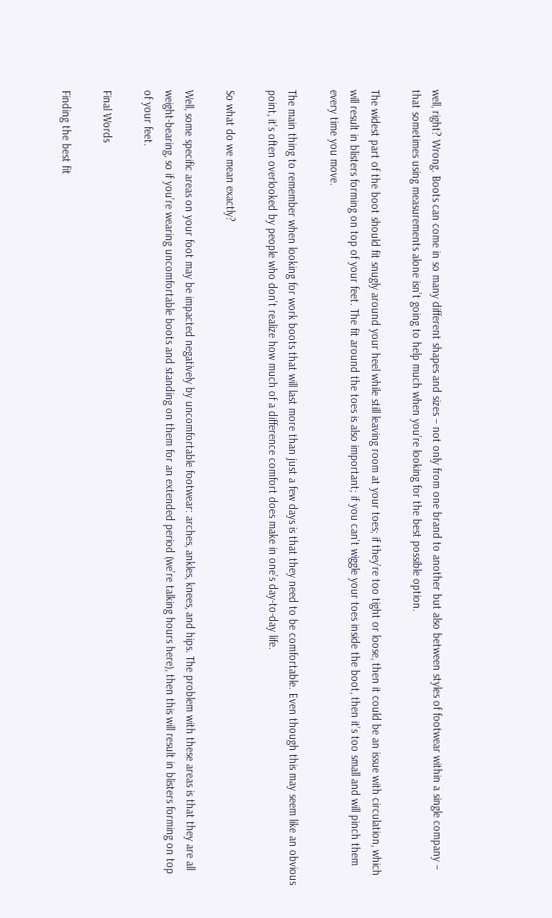well, right? Wrong. Boots can come in so many different shapes and sizes – not only from one brand to another but also between styles of footwear within a single company – that sometimes using measurements alone isn’t going to help much when you’re looking for the best possible option.

The widest part of the boot should fit snugly around your heel while still leaving room at your toes; if they’re too tight or loose, then it could be an issue with circulation, which will result in blisters forming on top of your feet. The fit around the toes is also important; if you can’t wiggle your toes inside the boot, then it’s too small and will pinch them every time you move.

The main thing to remember when looking for work boots that will last more than just a few days is that they need to be comfortable. Even though this may seem like an obvious point, it’s often overlooked by people who don’t realize how much of a difference comfort does make in one’s day-to-day life.

So what do we mean exactly?

Well, some specific areas on your foot may be impacted negatively by uncomfortable footwear: arches, ankles, knees, and hips. The problem with these areas is that they are all weight-bearing, so if you’re wearing uncomfortable boots and standing on them for an extended period (we’re talking hours here), then this will result in blisters forming on top of your feet.

Final Words

Finding the best fit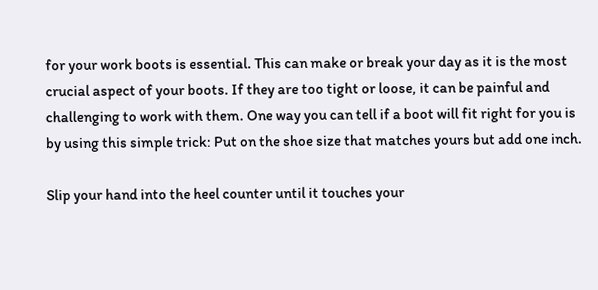for your work boots is essential. This can make or break your day as it is the most crucial aspect of your boots. If they are too tight or loose, it can be painful and challenging to work with them. One way you can tell if a boot will fit right for you is by using this simple trick: Put on the shoe size that matches yours but add one inch.

Slip your hand into the heel counter until it touches your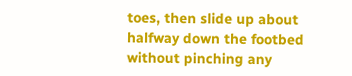toes, then slide up about halfway down the footbed without pinching any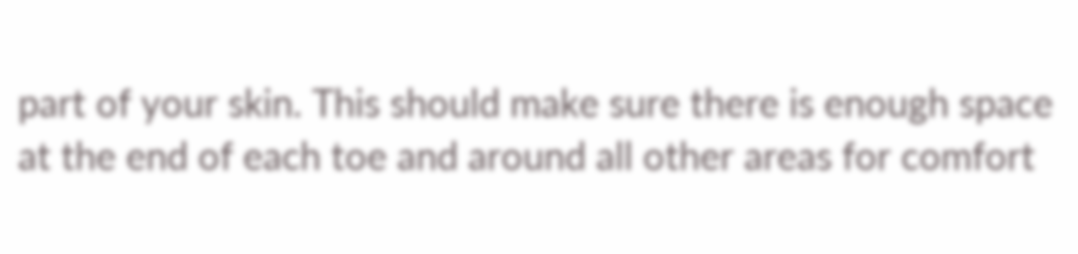part of your skin. This should make sure there is enough space at the end of each toe and around all other areas for comfort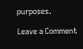purposes.

Leave a Comment